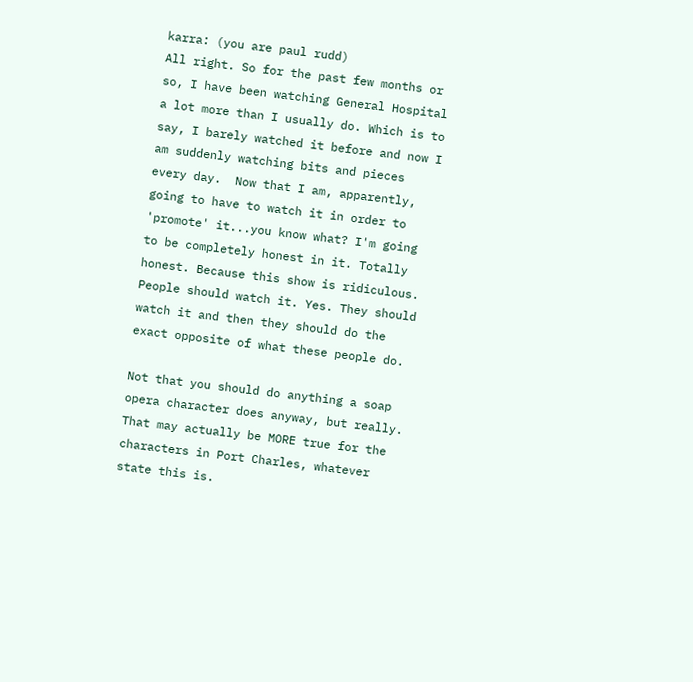karra: (you are paul rudd)
All right. So for the past few months or so, I have been watching General Hospital a lot more than I usually do. Which is to say, I barely watched it before and now I am suddenly watching bits and pieces every day.  Now that I am, apparently, going to have to watch it in order to 'promote' it...you know what? I'm going to be completely honest in it. Totally honest. Because this show is ridiculous. People should watch it. Yes. They should watch it and then they should do the exact opposite of what these people do.

Not that you should do anything a soap opera character does anyway, but really.  That may actually be MORE true for the characters in Port Charles, whatever state this is.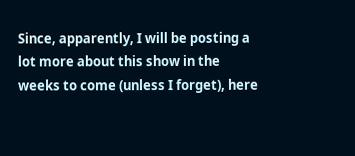Since, apparently, I will be posting a lot more about this show in the weeks to come (unless I forget), here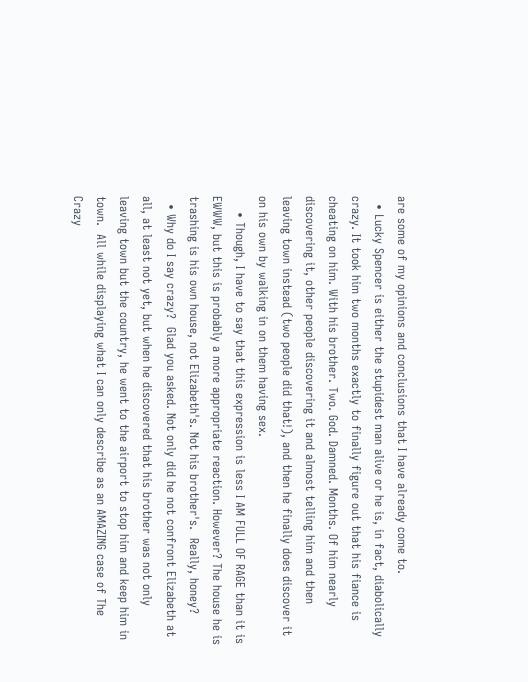are some of my opinions and conclusions that I have already come to.
  • Lucky Spencer is either the stupidest man alive or he is, in fact, diabolically crazy. It took him two months exactly to finally figure out that his fiance is cheating on him. With his brother. Two. God. Damned. Months. Of him nearly discovering it, other people discovering it and almost telling him and then leaving town instead (two people did that!), and then he finally does discover it on his own by walking in on them having sex.
    • Though, I have to say that this expression is less I AM FULL OF RAGE than it is EWWW, but this is probably a more appropriate reaction. However? The house he is trashing is his own house, not Elizabeth's. Not his brother's.  Really, honey?
  • Why do I say crazy?  Glad you asked. Not only did he not confront Elizabeth at all, at least not yet, but when he discovered that his brother was not only leaving town but the country, he went to the airport to stop him and keep him in town.  All while displaying what I can only describe as an AMAZING case of The Crazy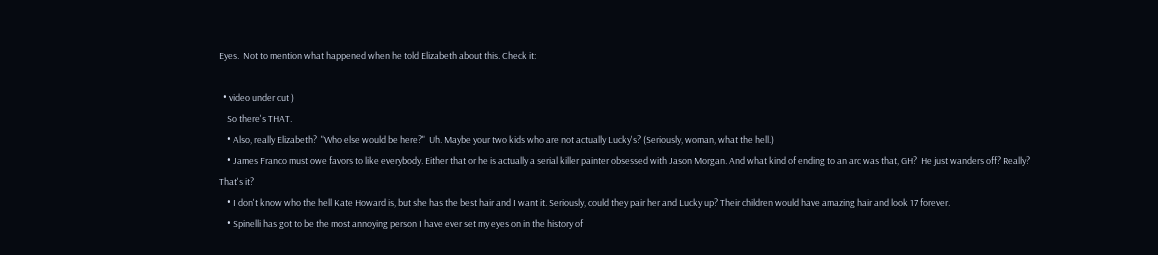Eyes.  Not to mention what happened when he told Elizabeth about this. Check it:

  • video under cut )
    So there's THAT.
    • Also, really Elizabeth?  "Who else would be here?"  Uh. Maybe your two kids who are not actually Lucky's? (Seriously, woman, what the hell.)
    • James Franco must owe favors to like everybody. Either that or he is actually a serial killer painter obsessed with Jason Morgan. And what kind of ending to an arc was that, GH?  He just wanders off? Really? That's it?
    • I don't know who the hell Kate Howard is, but she has the best hair and I want it. Seriously, could they pair her and Lucky up? Their children would have amazing hair and look 17 forever.
    • Spinelli has got to be the most annoying person I have ever set my eyes on in the history of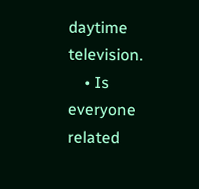daytime television.
    • Is everyone related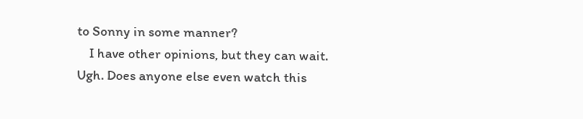to Sonny in some manner?
    I have other opinions, but they can wait. Ugh. Does anyone else even watch this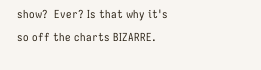show?  Ever? Is that why it's so off the charts BIZARRE.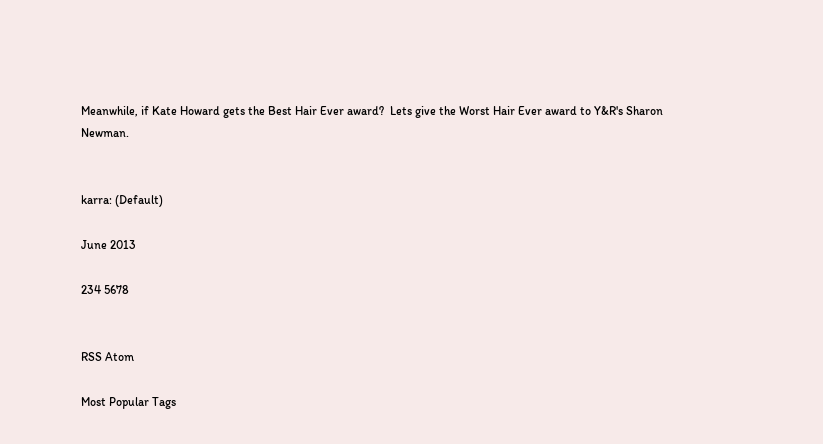Meanwhile, if Kate Howard gets the Best Hair Ever award?  Lets give the Worst Hair Ever award to Y&R's Sharon Newman.


karra: (Default)

June 2013

234 5678


RSS Atom

Most Popular Tags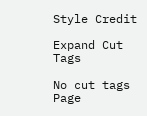Style Credit

Expand Cut Tags

No cut tags
Page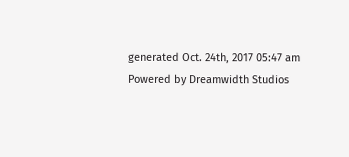generated Oct. 24th, 2017 05:47 am
Powered by Dreamwidth Studios